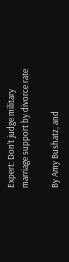Expert: Don’t judge military marriage support by divorce rate

By Amy Bushatz, and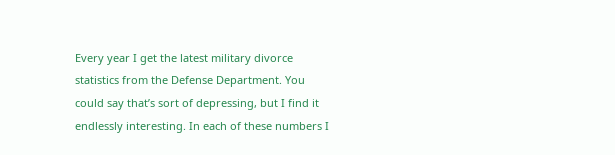Every year I get the latest military divorce statistics from the Defense Department. You could say that’s sort of depressing, but I find it endlessly interesting. In each of these numbers I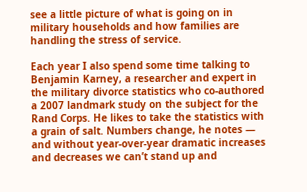see a little picture of what is going on in military households and how families are handling the stress of service.

Each year I also spend some time talking to Benjamin Karney, a researcher and expert in the military divorce statistics who co-authored a 2007 landmark study on the subject for the Rand Corps. He likes to take the statistics with a grain of salt. Numbers change, he notes — and without year-over-year dramatic increases and decreases we can’t stand up and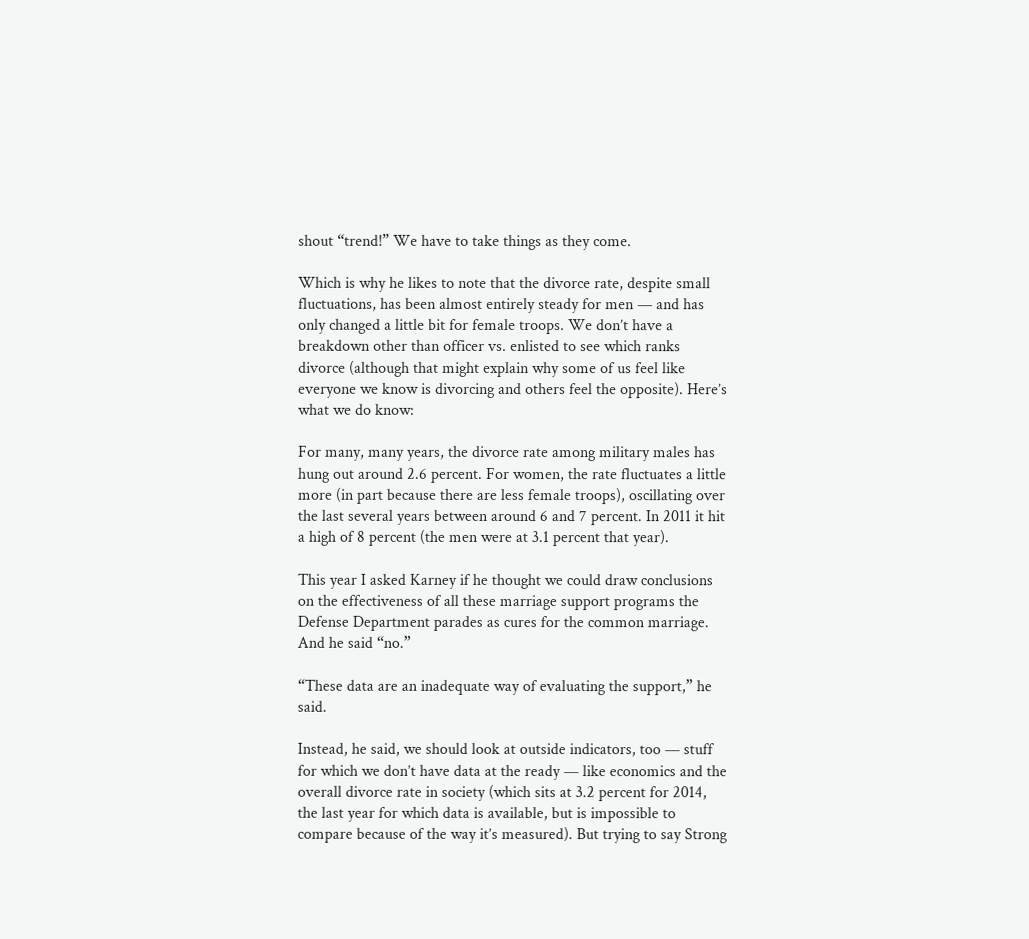shout “trend!” We have to take things as they come.

Which is why he likes to note that the divorce rate, despite small fluctuations, has been almost entirely steady for men — and has only changed a little bit for female troops. We don’t have a breakdown other than officer vs. enlisted to see which ranks divorce (although that might explain why some of us feel like everyone we know is divorcing and others feel the opposite). Here’s what we do know:

For many, many years, the divorce rate among military males has hung out around 2.6 percent. For women, the rate fluctuates a little more (in part because there are less female troops), oscillating over the last several years between around 6 and 7 percent. In 2011 it hit a high of 8 percent (the men were at 3.1 percent that year).

This year I asked Karney if he thought we could draw conclusions on the effectiveness of all these marriage support programs the Defense Department parades as cures for the common marriage. And he said “no.”

“These data are an inadequate way of evaluating the support,” he said.

Instead, he said, we should look at outside indicators, too — stuff for which we don’t have data at the ready — like economics and the overall divorce rate in society (which sits at 3.2 percent for 2014, the last year for which data is available, but is impossible to compare because of the way it’s measured). But trying to say Strong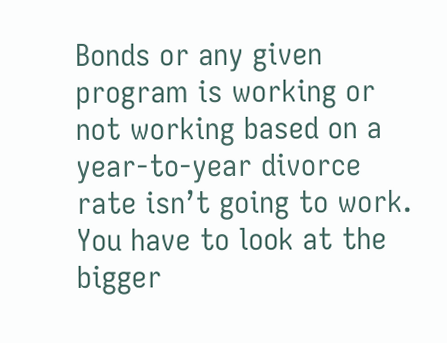Bonds or any given program is working or not working based on a year-to-year divorce rate isn’t going to work. You have to look at the bigger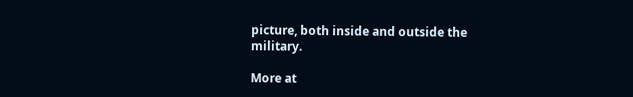picture, both inside and outside the military.

More at